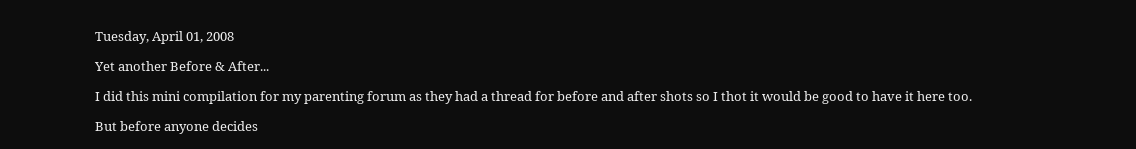Tuesday, April 01, 2008

Yet another Before & After...

I did this mini compilation for my parenting forum as they had a thread for before and after shots so I thot it would be good to have it here too.

But before anyone decides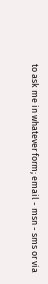to ask me in whatever form; email - msn - sms or via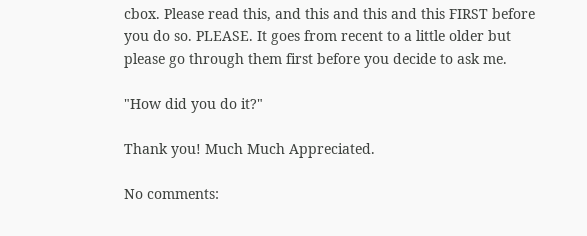cbox. Please read this, and this and this and this FIRST before you do so. PLEASE. It goes from recent to a little older but please go through them first before you decide to ask me.

"How did you do it?"

Thank you! Much Much Appreciated.

No comments: